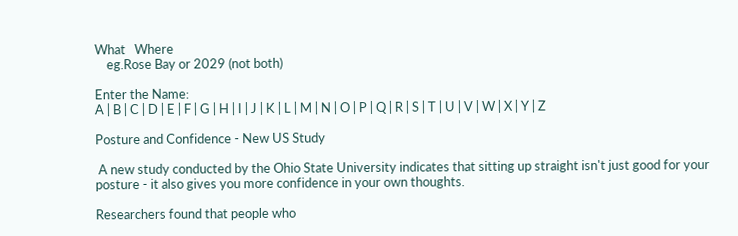What   Where
    eg.Rose Bay or 2029 (not both)

Enter the Name:
A | B | C | D | E | F | G | H | I | J | K | L | M | N | O | P | Q | R | S | T | U | V | W | X | Y | Z

Posture and Confidence - New US Study

 A new study conducted by the Ohio State University indicates that sitting up straight isn't just good for your posture - it also gives you more confidence in your own thoughts.

Researchers found that people who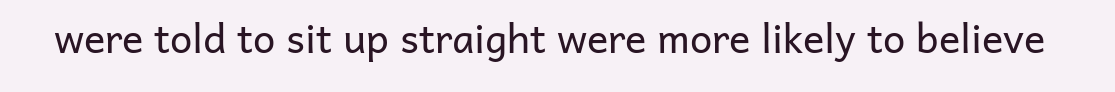were told to sit up straight were more likely to believe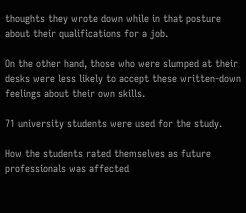thoughts they wrote down while in that posture about their qualifications for a job.

On the other hand, those who were slumped at their desks were less likely to accept these written-down feelings about their own skills.

71 university students were used for the study.

How the students rated themselves as future professionals was affected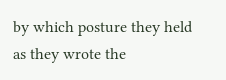by which posture they held as they wrote the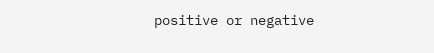positive or negative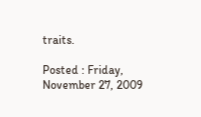traits.

Posted : Friday, November 27, 2009